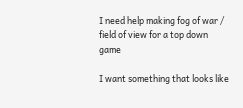I need help making fog of war / field of view for a top down game

I want something that looks like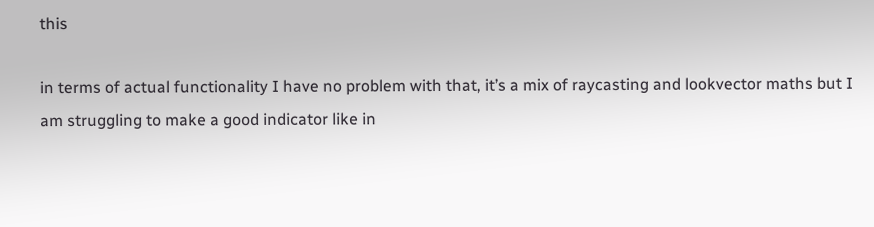this

in terms of actual functionality I have no problem with that, it’s a mix of raycasting and lookvector maths but I am struggling to make a good indicator like in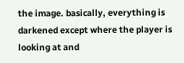the image. basically, everything is darkened except where the player is looking at and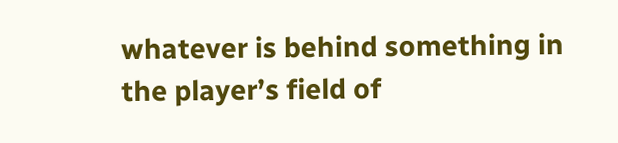whatever is behind something in the player’s field of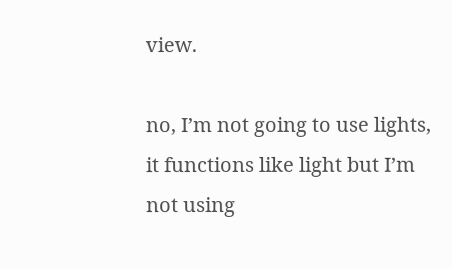view.

no, I’m not going to use lights, it functions like light but I’m not using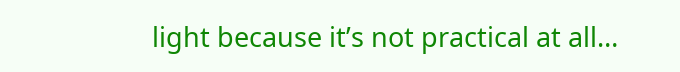light because it’s not practical at all…